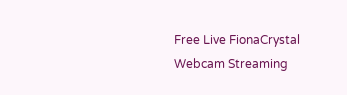Free Live FionaCrystal Webcam Streaming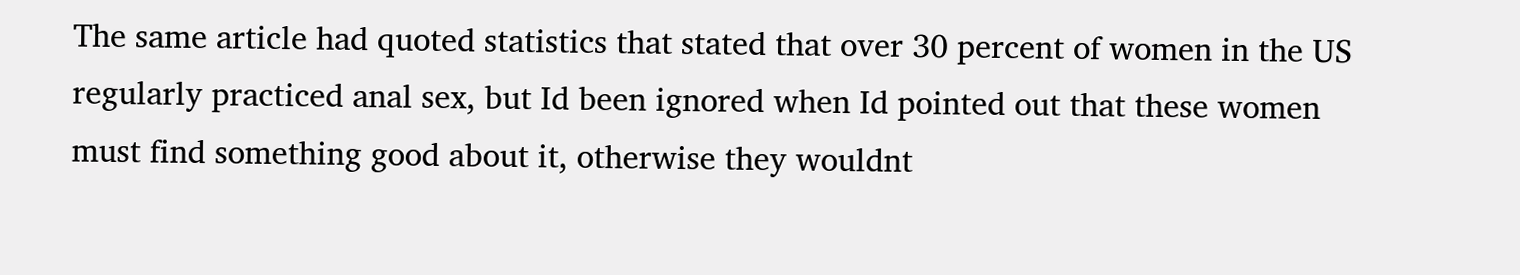The same article had quoted statistics that stated that over 30 percent of women in the US regularly practiced anal sex, but Id been ignored when Id pointed out that these women must find something good about it, otherwise they wouldnt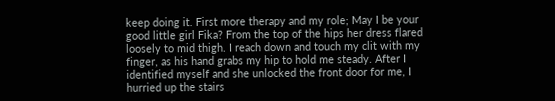keep doing it. First more therapy and my role; May I be your good little girl Fika? From the top of the hips her dress flared loosely to mid thigh. I reach down and touch my clit with my finger, as his hand grabs my hip to hold me steady. After I identified myself and she unlocked the front door for me, I hurried up the stairs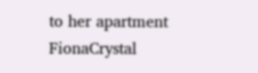to her apartment FionaCrystal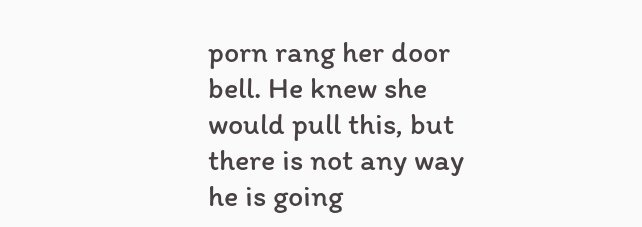porn rang her door bell. He knew she would pull this, but there is not any way he is going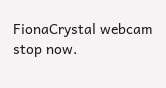FionaCrystal webcam stop now.